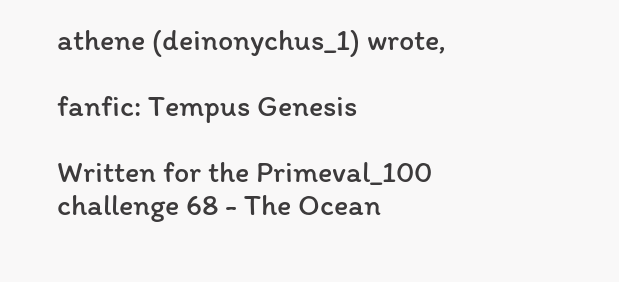athene (deinonychus_1) wrote,

fanfic: Tempus Genesis

Written for the Primeval_100 challenge 68 - The Ocean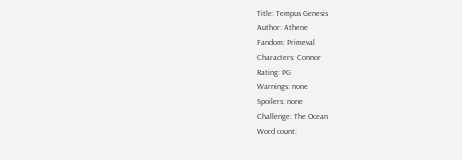Title: Tempus Genesis
Author: Athene
Fandom: Primeval
Characters: Connor
Rating: PG
Warnings: none
Spoilers: none
Challenge: The Ocean
Word count: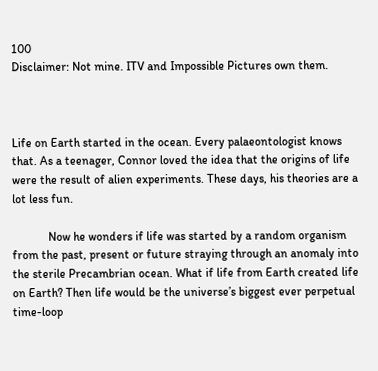100
Disclaimer: Not mine. ITV and Impossible Pictures own them.



Life on Earth started in the ocean. Every palaeontologist knows that. As a teenager, Connor loved the idea that the origins of life were the result of alien experiments. These days, his theories are a lot less fun.

            Now he wonders if life was started by a random organism from the past, present or future straying through an anomaly into the sterile Precambrian ocean. What if life from Earth created life on Earth? Then life would be the universe’s biggest ever perpetual time-loop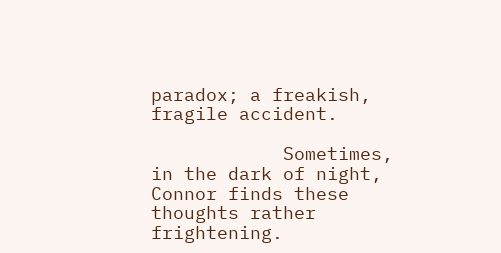paradox; a freakish, fragile accident.

            Sometimes, in the dark of night, Connor finds these thoughts rather frightening.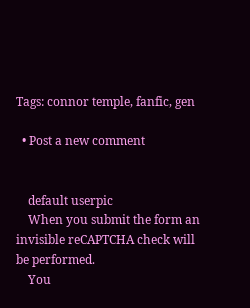Tags: connor temple, fanfic, gen

  • Post a new comment


    default userpic
    When you submit the form an invisible reCAPTCHA check will be performed.
    You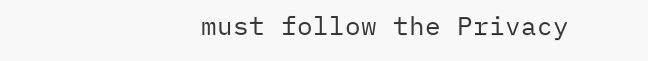must follow the Privacy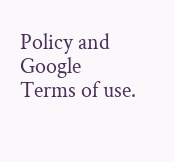Policy and Google Terms of use.